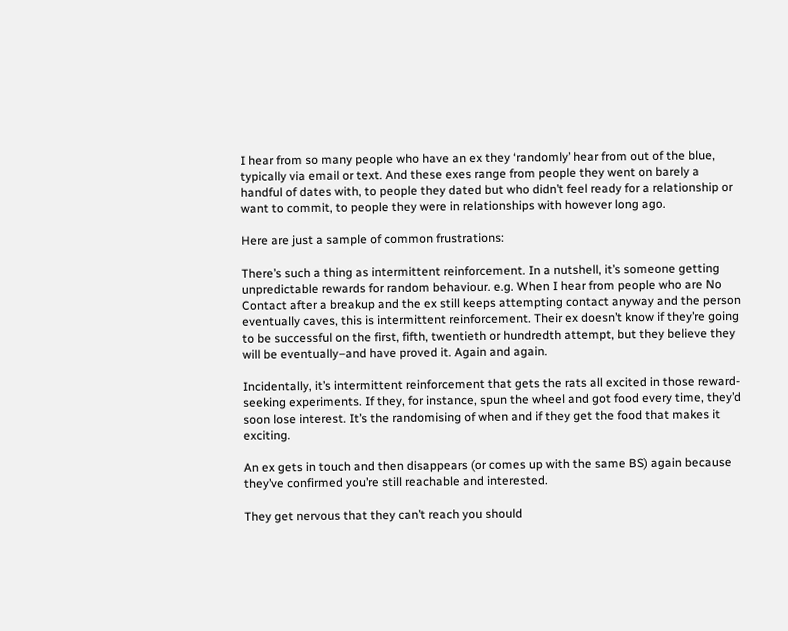I hear from so many people who have an ex they ‘randomly’ hear from out of the blue, typically via email or text. And these exes range from people they went on barely a handful of dates with, to people they dated but who didn’t feel ready for a relationship or want to commit, to people they were in relationships with however long ago.

Here are just a sample of common frustrations:

There’s such a thing as intermittent reinforcement. In a nutshell, it’s someone getting unpredictable rewards for random behaviour. e.g. When I hear from people who are No Contact after a breakup and the ex still keeps attempting contact anyway and the person eventually caves, this is intermittent reinforcement. Their ex doesn’t know if they’re going to be successful on the first, fifth, twentieth or hundredth attempt, but they believe they will be eventually–and have proved it. Again and again.

Incidentally, it’s intermittent reinforcement that gets the rats all excited in those reward-seeking experiments. If they, for instance, spun the wheel and got food every time, they’d soon lose interest. It’s the randomising of when and if they get the food that makes it exciting.

An ex gets in touch and then disappears (or comes up with the same BS) again because they’ve confirmed you’re still reachable and interested.

They get nervous that they can’t reach you should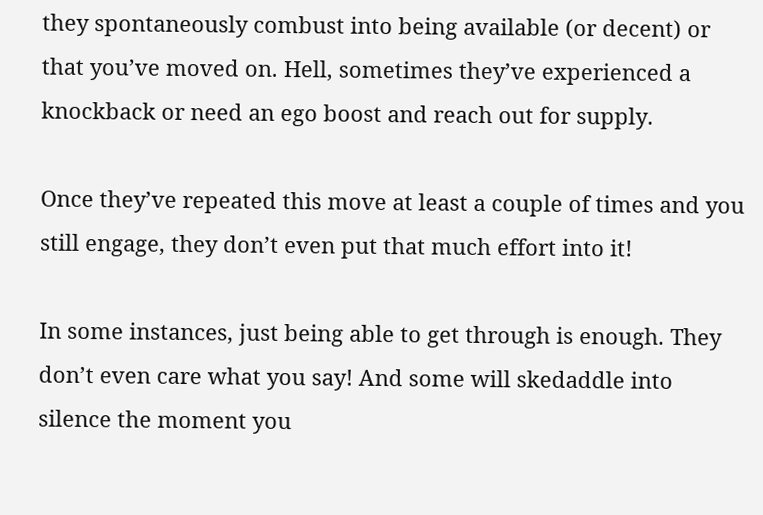they spontaneously combust into being available (or decent) or that you’ve moved on. Hell, sometimes they’ve experienced a knockback or need an ego boost and reach out for supply.

Once they’ve repeated this move at least a couple of times and you still engage, they don’t even put that much effort into it!

In some instances, just being able to get through is enough. They don’t even care what you say! And some will skedaddle into silence the moment you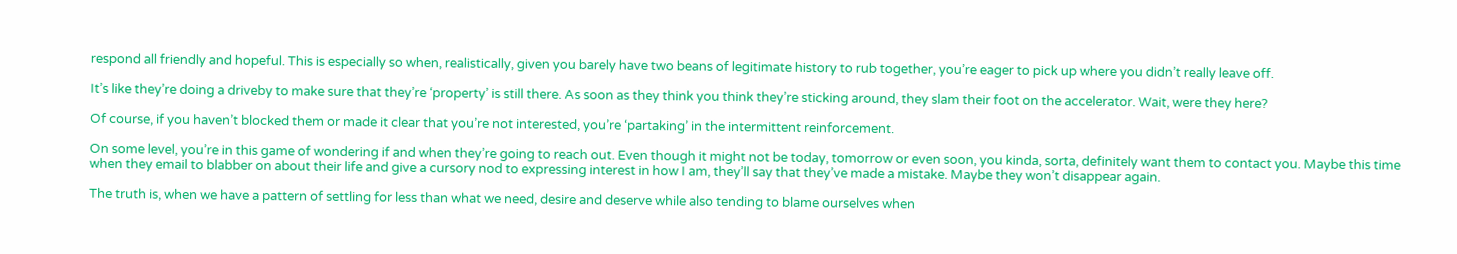respond all friendly and hopeful. This is especially so when, realistically, given you barely have two beans of legitimate history to rub together, you’re eager to pick up where you didn’t really leave off.

It’s like they’re doing a driveby to make sure that they’re ‘property’ is still there. As soon as they think you think they’re sticking around, they slam their foot on the accelerator. Wait, were they here?

Of course, if you haven’t blocked them or made it clear that you’re not interested, you’re ‘partaking’ in the intermittent reinforcement.

On some level, you’re in this game of wondering if and when they’re going to reach out. Even though it might not be today, tomorrow or even soon, you kinda, sorta, definitely want them to contact you. Maybe this time when they email to blabber on about their life and give a cursory nod to expressing interest in how I am, they’ll say that they’ve made a mistake. Maybe they won’t disappear again.

The truth is, when we have a pattern of settling for less than what we need, desire and deserve while also tending to blame ourselves when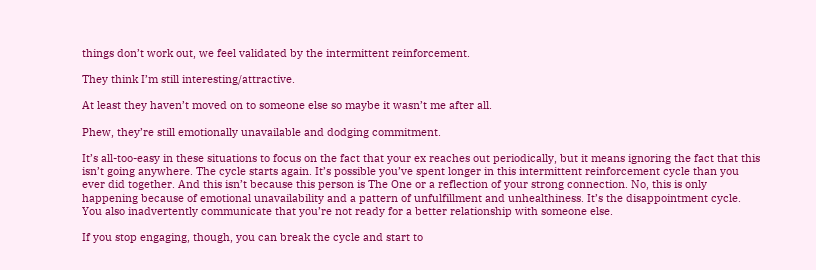things don’t work out, we feel validated by the intermittent reinforcement.

They think I’m still interesting/attractive.

At least they haven’t moved on to someone else so maybe it wasn’t me after all.

Phew, they’re still emotionally unavailable and dodging commitment.

It’s all-too-easy in these situations to focus on the fact that your ex reaches out periodically, but it means ignoring the fact that this isn’t going anywhere. The cycle starts again. It’s possible you’ve spent longer in this intermittent reinforcement cycle than you ever did together. And this isn’t because this person is The One or a reflection of your strong connection. No, this is only happening because of emotional unavailability and a pattern of unfulfillment and unhealthiness. It’s the disappointment cycle. You also inadvertently communicate that you’re not ready for a better relationship with someone else.

If you stop engaging, though, you can break the cycle and start to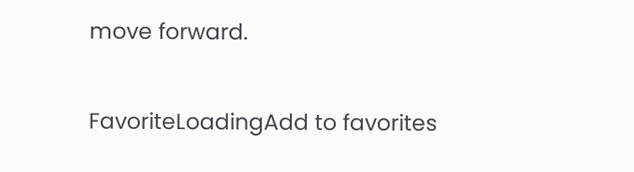move forward.

FavoriteLoadingAdd to favorites